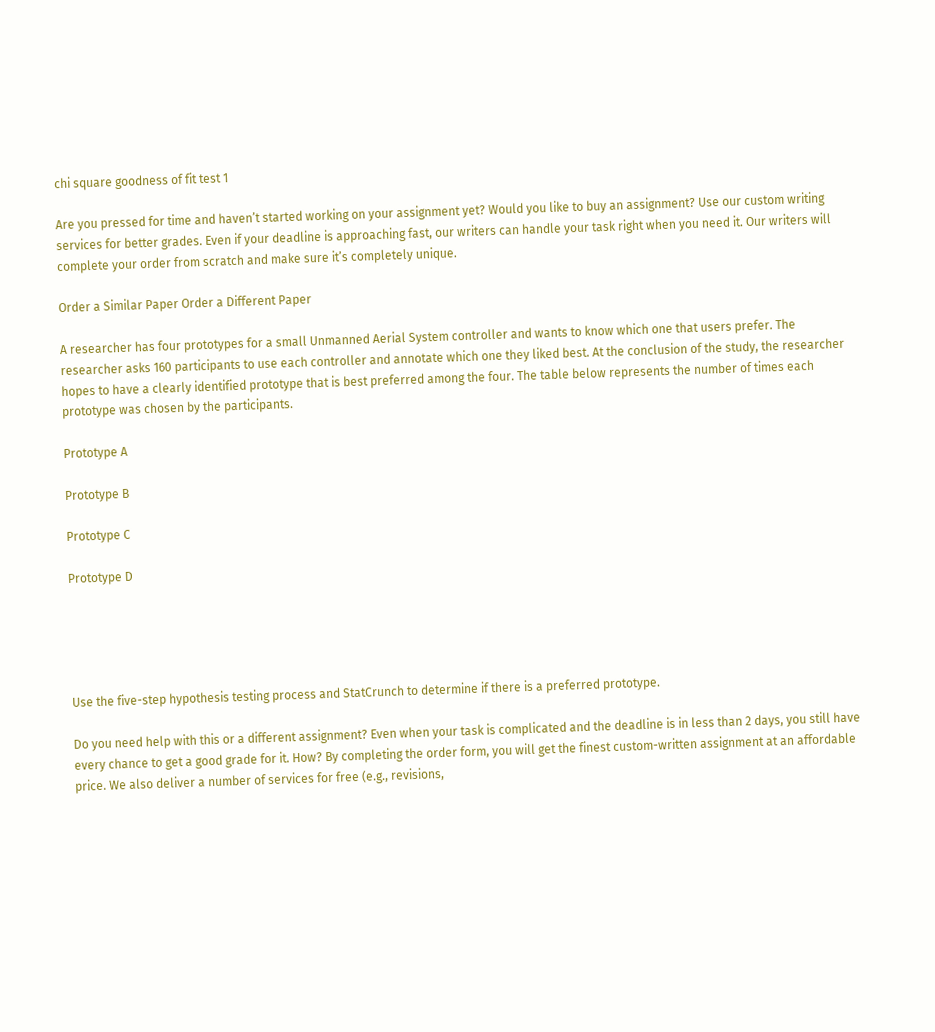chi square goodness of fit test 1

Are you pressed for time and haven’t started working on your assignment yet? Would you like to buy an assignment? Use our custom writing services for better grades. Even if your deadline is approaching fast, our writers can handle your task right when you need it. Our writers will complete your order from scratch and make sure it’s completely unique.

Order a Similar Paper Order a Different Paper

A researcher has four prototypes for a small Unmanned Aerial System controller and wants to know which one that users prefer. The researcher asks 160 participants to use each controller and annotate which one they liked best. At the conclusion of the study, the researcher hopes to have a clearly identified prototype that is best preferred among the four. The table below represents the number of times each prototype was chosen by the participants.

Prototype A

Prototype B

Prototype C

Prototype D





Use the five-step hypothesis testing process and StatCrunch to determine if there is a preferred prototype.

Do you need help with this or a different assignment? Even when your task is complicated and the deadline is in less than 2 days, you still have every chance to get a good grade for it. How? By completing the order form, you will get the finest custom-written assignment at an affordable price. We also deliver a number of services for free (e.g., revisions,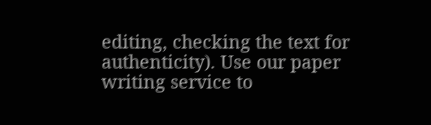editing, checking the text for authenticity). Use our paper writing service to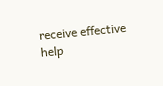receive effective help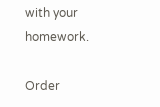with your homework.

Order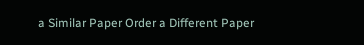a Similar Paper Order a Different Paper